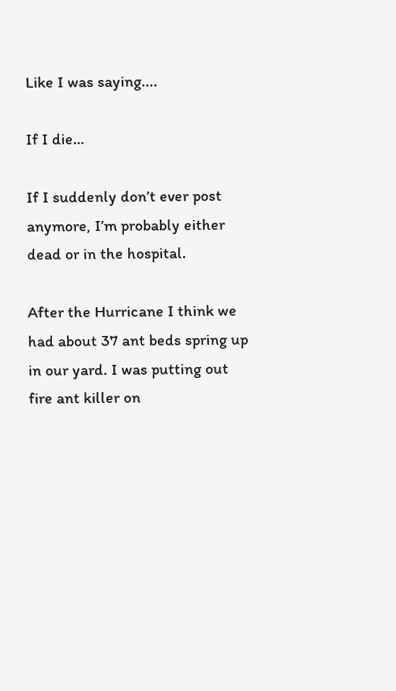Like I was saying....

If I die…

If I suddenly don’t ever post anymore, I’m probably either dead or in the hospital.

After the Hurricane I think we had about 37 ant beds spring up in our yard. I was putting out fire ant killer on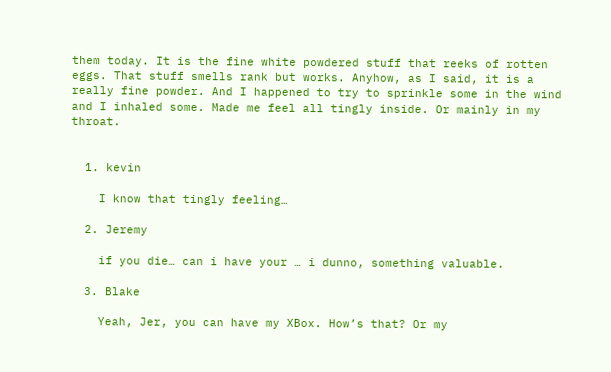them today. It is the fine white powdered stuff that reeks of rotten eggs. That stuff smells rank but works. Anyhow, as I said, it is a really fine powder. And I happened to try to sprinkle some in the wind and I inhaled some. Made me feel all tingly inside. Or mainly in my throat.


  1. kevin

    I know that tingly feeling…

  2. Jeremy

    if you die… can i have your … i dunno, something valuable.

  3. Blake

    Yeah, Jer, you can have my XBox. How’s that? Or my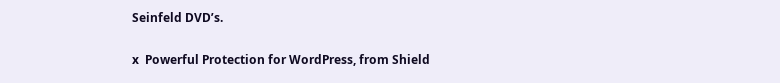Seinfeld DVD’s.

x  Powerful Protection for WordPress, from Shield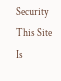Security
This Site Is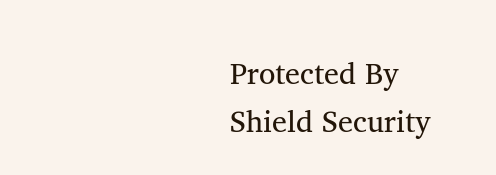Protected By
Shield Security